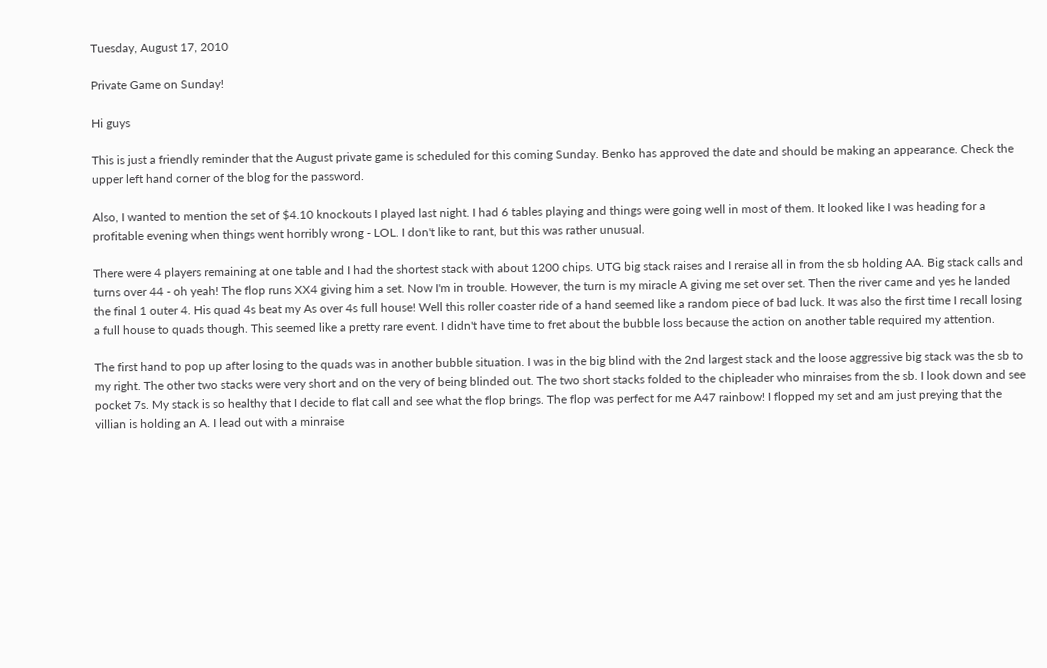Tuesday, August 17, 2010

Private Game on Sunday!

Hi guys

This is just a friendly reminder that the August private game is scheduled for this coming Sunday. Benko has approved the date and should be making an appearance. Check the upper left hand corner of the blog for the password.

Also, I wanted to mention the set of $4.10 knockouts I played last night. I had 6 tables playing and things were going well in most of them. It looked like I was heading for a profitable evening when things went horribly wrong - LOL. I don't like to rant, but this was rather unusual.

There were 4 players remaining at one table and I had the shortest stack with about 1200 chips. UTG big stack raises and I reraise all in from the sb holding AA. Big stack calls and turns over 44 - oh yeah! The flop runs XX4 giving him a set. Now I'm in trouble. However, the turn is my miracle A giving me set over set. Then the river came and yes he landed the final 1 outer 4. His quad 4s beat my As over 4s full house! Well this roller coaster ride of a hand seemed like a random piece of bad luck. It was also the first time I recall losing a full house to quads though. This seemed like a pretty rare event. I didn't have time to fret about the bubble loss because the action on another table required my attention.

The first hand to pop up after losing to the quads was in another bubble situation. I was in the big blind with the 2nd largest stack and the loose aggressive big stack was the sb to my right. The other two stacks were very short and on the very of being blinded out. The two short stacks folded to the chipleader who minraises from the sb. I look down and see pocket 7s. My stack is so healthy that I decide to flat call and see what the flop brings. The flop was perfect for me A47 rainbow! I flopped my set and am just preying that the villian is holding an A. I lead out with a minraise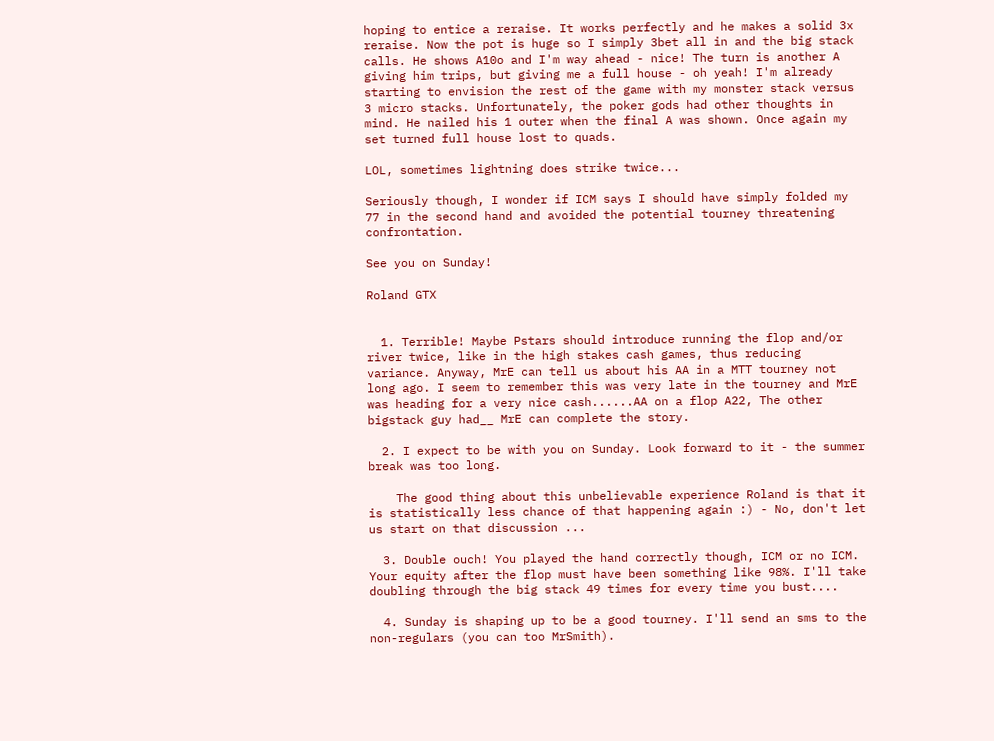hoping to entice a reraise. It works perfectly and he makes a solid 3x reraise. Now the pot is huge so I simply 3bet all in and the big stack calls. He shows A10o and I'm way ahead - nice! The turn is another A giving him trips, but giving me a full house - oh yeah! I'm already starting to envision the rest of the game with my monster stack versus 3 micro stacks. Unfortunately, the poker gods had other thoughts in mind. He nailed his 1 outer when the final A was shown. Once again my set turned full house lost to quads.

LOL, sometimes lightning does strike twice...

Seriously though, I wonder if ICM says I should have simply folded my 77 in the second hand and avoided the potential tourney threatening confrontation.

See you on Sunday!

Roland GTX


  1. Terrible! Maybe Pstars should introduce running the flop and/or river twice, like in the high stakes cash games, thus reducing variance. Anyway, MrE can tell us about his AA in a MTT tourney not long ago. I seem to remember this was very late in the tourney and MrE was heading for a very nice cash......AA on a flop A22, The other bigstack guy had__ MrE can complete the story.

  2. I expect to be with you on Sunday. Look forward to it - the summer break was too long.

    The good thing about this unbelievable experience Roland is that it is statistically less chance of that happening again :) - No, don't let us start on that discussion ...

  3. Double ouch! You played the hand correctly though, ICM or no ICM. Your equity after the flop must have been something like 98%. I'll take doubling through the big stack 49 times for every time you bust....

  4. Sunday is shaping up to be a good tourney. I'll send an sms to the non-regulars (you can too MrSmith).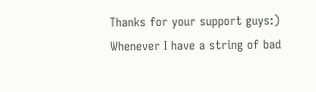Thanks for your support guys:) Whenever I have a string of bad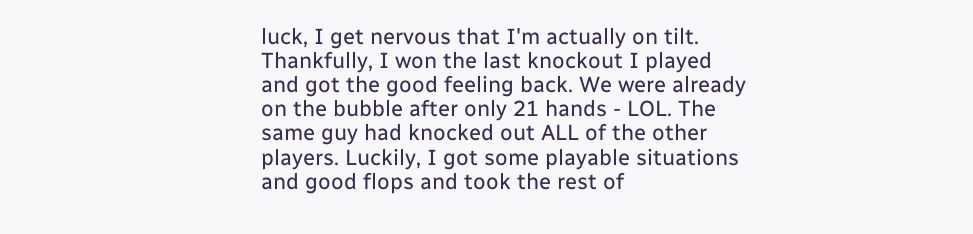luck, I get nervous that I'm actually on tilt. Thankfully, I won the last knockout I played and got the good feeling back. We were already on the bubble after only 21 hands - LOL. The same guy had knocked out ALL of the other players. Luckily, I got some playable situations and good flops and took the rest of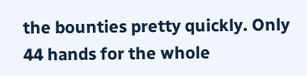the bounties pretty quickly. Only 44 hands for the whole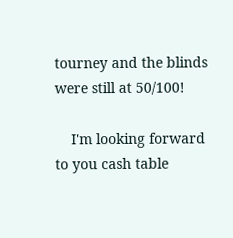tourney and the blinds were still at 50/100!

    I'm looking forward to you cash table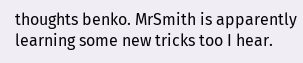thoughts benko. MrSmith is apparently learning some new tricks too I hear.